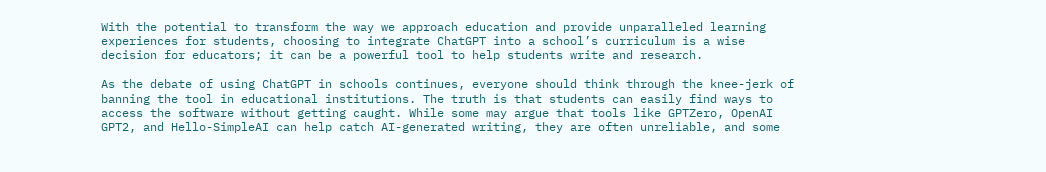With the potential to transform the way we approach education and provide unparalleled learning experiences for students, choosing to integrate ChatGPT into a school’s curriculum is a wise decision for educators; it can be a powerful tool to help students write and research.

As the debate of using ChatGPT in schools continues, everyone should think through the knee-jerk of banning the tool in educational institutions. The truth is that students can easily find ways to access the software without getting caught. While some may argue that tools like GPTZero, OpenAI GPT2, and Hello-SimpleAI can help catch AI-generated writing, they are often unreliable, and some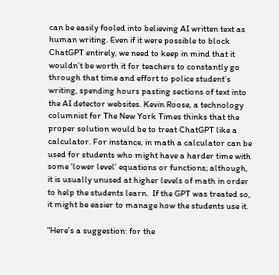can be easily fooled into believing AI written text as human writing. Even if it were possible to block ChatGPT entirely, we need to keep in mind that it wouldn’t be worth it for teachers to constantly go through that time and effort to police student’s writing, spending hours pasting sections of text into the AI detector websites. Kevin Roose, a technology columnist for The New York Times thinks that the proper solution would be to treat ChatGPT like a calculator. For instance, in math a calculator can be used for students who might have a harder time with some ‘lower level’ equations or functions; although, it is usually unused at higher levels of math in order to help the students learn.  If the GPT was treated so, it might be easier to manage how the students use it.

“Here’s a suggestion: for the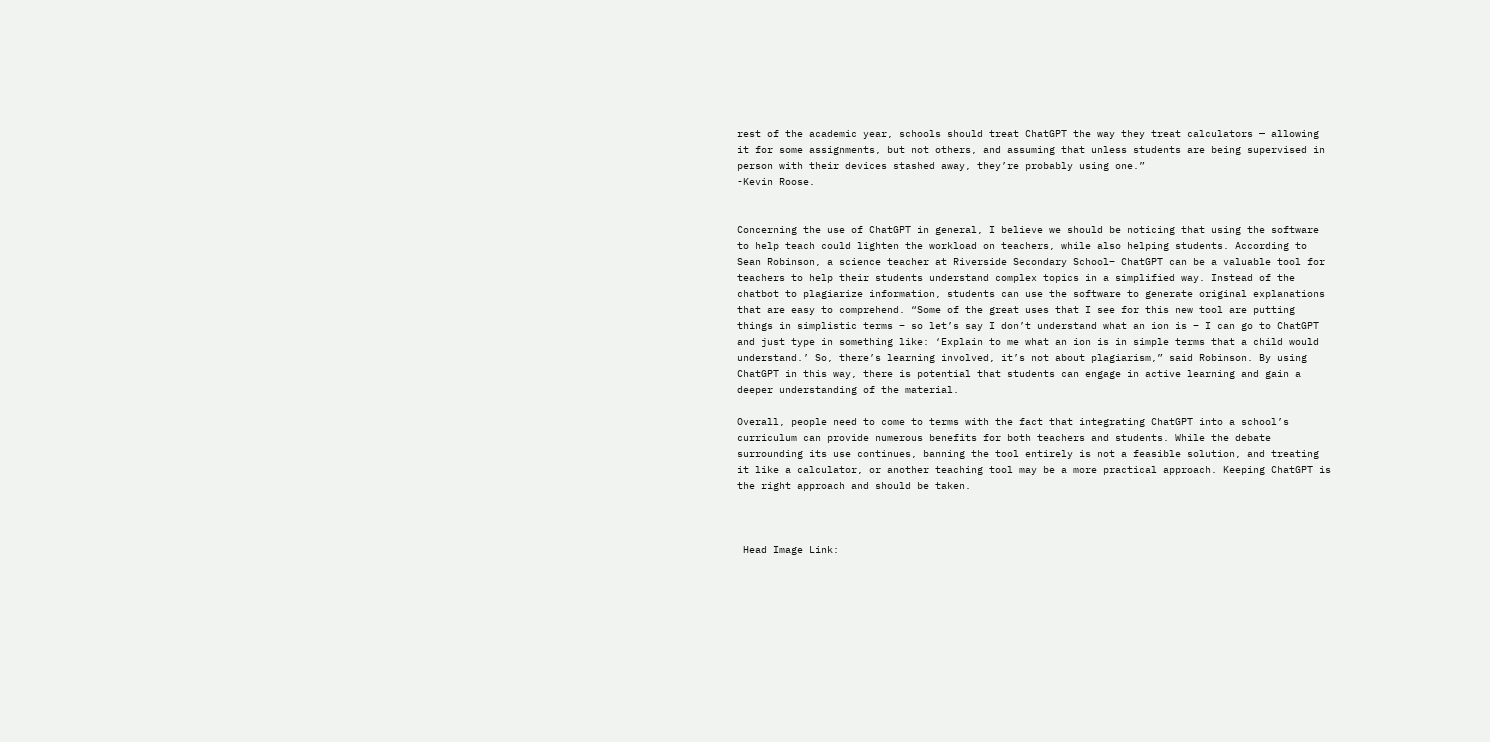rest of the academic year, schools should treat ChatGPT the way they treat calculators — allowing it for some assignments, but not others, and assuming that unless students are being supervised in person with their devices stashed away, they’re probably using one.”
-Kevin Roose.


Concerning the use of ChatGPT in general, I believe we should be noticing that using the software to help teach could lighten the workload on teachers, while also helping students. According to Sean Robinson, a science teacher at Riverside Secondary School– ChatGPT can be a valuable tool for teachers to help their students understand complex topics in a simplified way. Instead of the chatbot to plagiarize information, students can use the software to generate original explanations that are easy to comprehend. “Some of the great uses that I see for this new tool are putting things in simplistic terms – so let’s say I don’t understand what an ion is – I can go to ChatGPT and just type in something like: ‘Explain to me what an ion is in simple terms that a child would understand.’ So, there’s learning involved, it’s not about plagiarism,” said Robinson. By using ChatGPT in this way, there is potential that students can engage in active learning and gain a deeper understanding of the material.

Overall, people need to come to terms with the fact that integrating ChatGPT into a school’s curriculum can provide numerous benefits for both teachers and students. While the debate surrounding its use continues, banning the tool entirely is not a feasible solution, and treating it like a calculator, or another teaching tool may be a more practical approach. Keeping ChatGPT is the right approach and should be taken.



 Head Image Link: